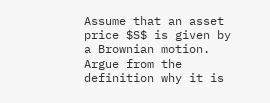Assume that an asset price $S$ is given by a Brownian motion. Argue from the definition why it is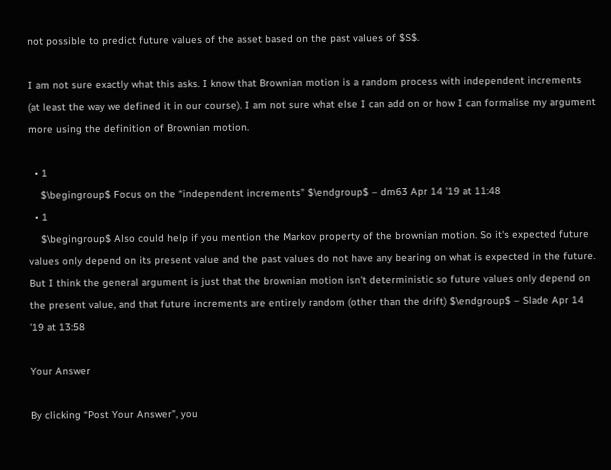not possible to predict future values of the asset based on the past values of $S$.

I am not sure exactly what this asks. I know that Brownian motion is a random process with independent increments (at least the way we defined it in our course). I am not sure what else I can add on or how I can formalise my argument more using the definition of Brownian motion.

  • 1
    $\begingroup$ Focus on the “independent increments” $\endgroup$ – dm63 Apr 14 '19 at 11:48
  • 1
    $\begingroup$ Also could help if you mention the Markov property of the brownian motion. So it's expected future values only depend on its present value and the past values do not have any bearing on what is expected in the future. But I think the general argument is just that the brownian motion isn't deterministic so future values only depend on the present value, and that future increments are entirely random (other than the drift) $\endgroup$ – Slade Apr 14 '19 at 13:58

Your Answer

By clicking “Post Your Answer”, you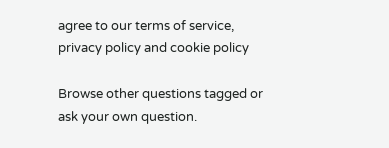agree to our terms of service, privacy policy and cookie policy

Browse other questions tagged or ask your own question.